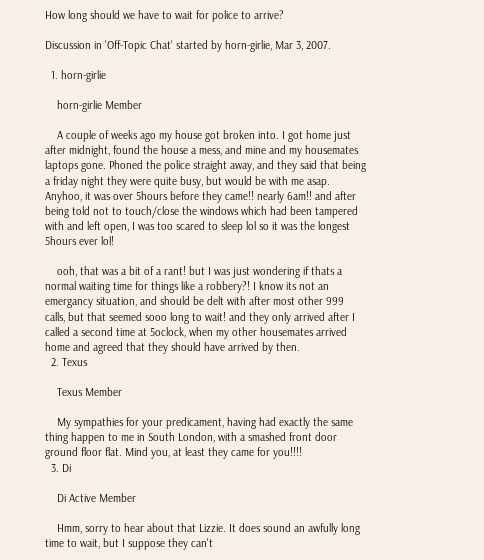How long should we have to wait for police to arrive?

Discussion in 'Off-Topic Chat' started by horn-girlie, Mar 3, 2007.

  1. horn-girlie

    horn-girlie Member

    A couple of weeks ago my house got broken into. I got home just after midnight, found the house a mess, and mine and my housemates laptops gone. Phoned the police straight away, and they said that being a friday night they were quite busy, but would be with me asap. Anyhoo, it was over 5hours before they came!! nearly 6am!! and after being told not to touch/close the windows which had been tampered with and left open, I was too scared to sleep lol so it was the longest 5hours ever lol!

    ooh, that was a bit of a rant! but I was just wondering if thats a normal waiting time for things like a robbery?! I know its not an emergancy situation, and should be delt with after most other 999 calls, but that seemed sooo long to wait! and they only arrived after I called a second time at 5oclock, when my other housemates arrived home and agreed that they should have arrived by then.
  2. Texus

    Texus Member

    My sympathies for your predicament, having had exactly the same thing happen to me in South London, with a smashed front door ground floor flat. Mind you, at least they came for you!!!!
  3. Di

    Di Active Member

    Hmm, sorry to hear about that Lizzie. It does sound an awfully long time to wait, but I suppose they can't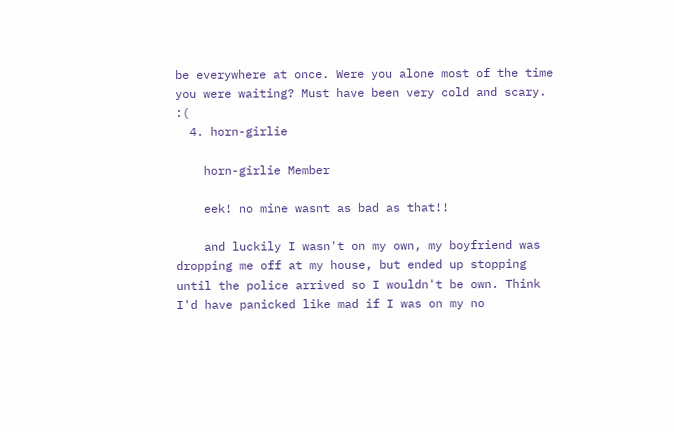be everywhere at once. Were you alone most of the time you were waiting? Must have been very cold and scary. :(
  4. horn-girlie

    horn-girlie Member

    eek! no mine wasnt as bad as that!!

    and luckily I wasn't on my own, my boyfriend was dropping me off at my house, but ended up stopping until the police arrived so I wouldn't be own. Think I'd have panicked like mad if I was on my no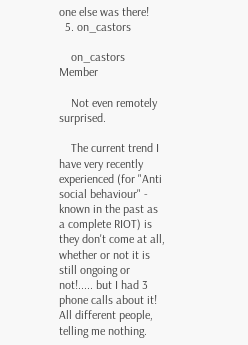one else was there!
  5. on_castors

    on_castors Member

    Not even remotely surprised.

    The current trend I have very recently experienced (for "Anti social behaviour" - known in the past as a complete RIOT) is they don't come at all, whether or not it is still ongoing or not!..... but I had 3 phone calls about it! All different people, telling me nothing.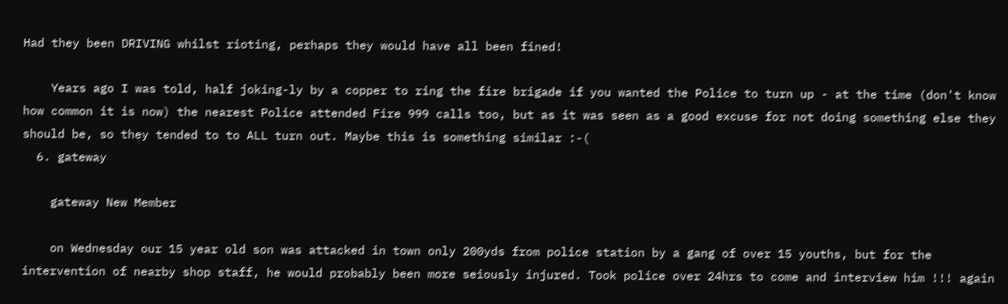Had they been DRIVING whilst rioting, perhaps they would have all been fined!

    Years ago I was told, half joking-ly by a copper to ring the fire brigade if you wanted the Police to turn up - at the time (don't know how common it is now) the nearest Police attended Fire 999 calls too, but as it was seen as a good excuse for not doing something else they should be, so they tended to to ALL turn out. Maybe this is something similar :-(
  6. gateway

    gateway New Member

    on Wednesday our 15 year old son was attacked in town only 200yds from police station by a gang of over 15 youths, but for the intervention of nearby shop staff, he would probably been more seiously injured. Took police over 24hrs to come and interview him !!! again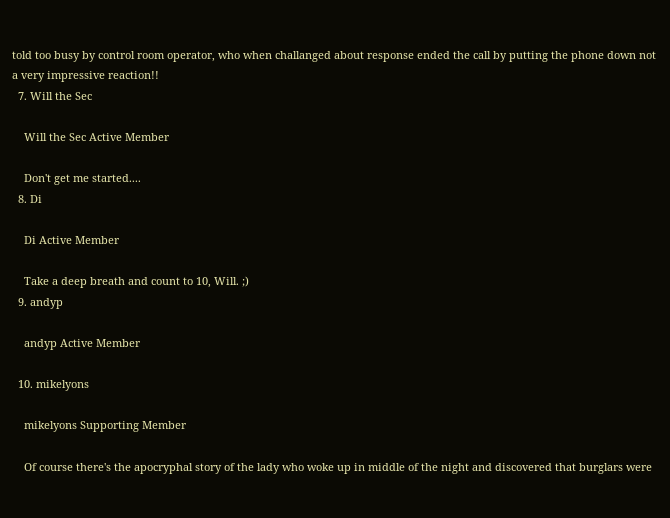told too busy by control room operator, who when challanged about response ended the call by putting the phone down not a very impressive reaction!!
  7. Will the Sec

    Will the Sec Active Member

    Don't get me started....
  8. Di

    Di Active Member

    Take a deep breath and count to 10, Will. ;)
  9. andyp

    andyp Active Member

  10. mikelyons

    mikelyons Supporting Member

    Of course there's the apocryphal story of the lady who woke up in middle of the night and discovered that burglars were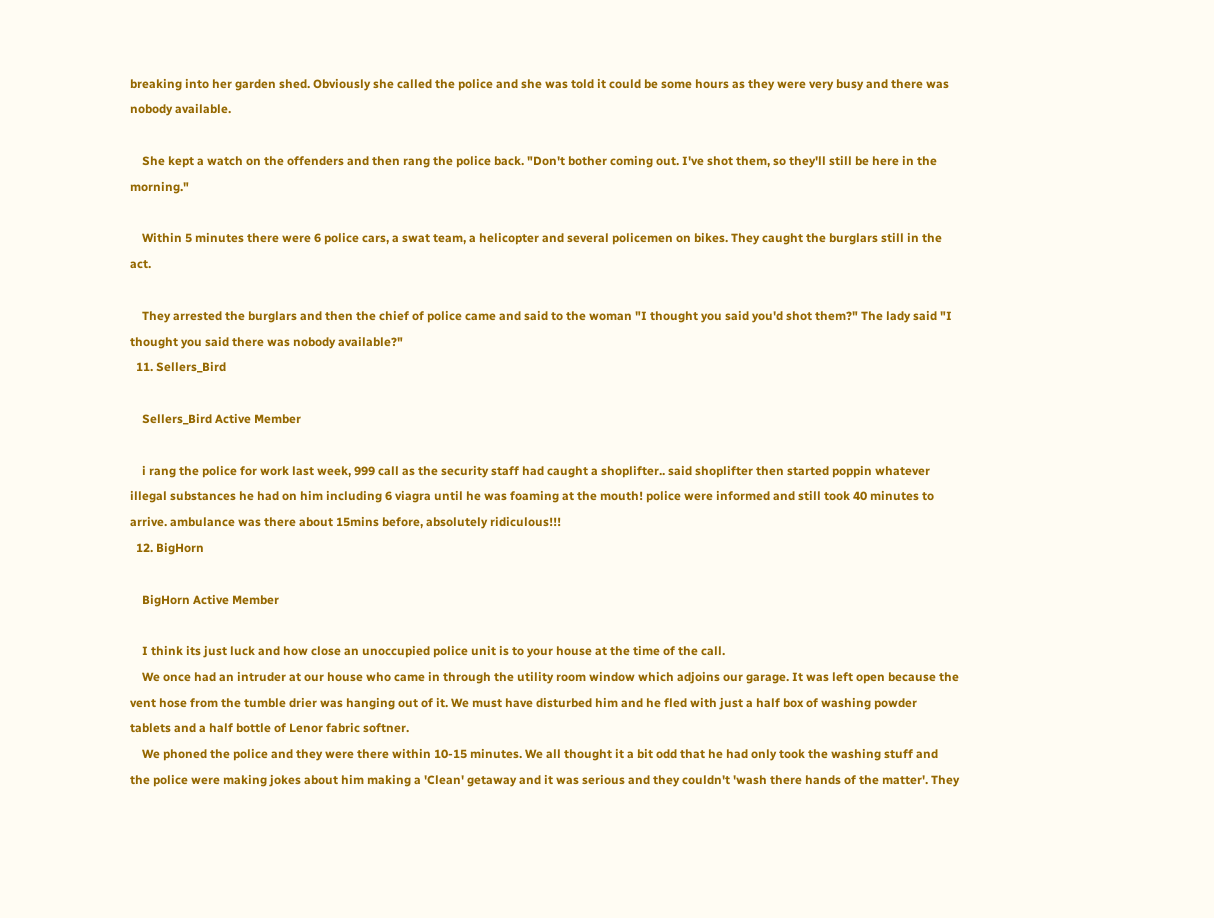breaking into her garden shed. Obviously she called the police and she was told it could be some hours as they were very busy and there was nobody available.

    She kept a watch on the offenders and then rang the police back. "Don't bother coming out. I've shot them, so they'll still be here in the morning."

    Within 5 minutes there were 6 police cars, a swat team, a helicopter and several policemen on bikes. They caught the burglars still in the act.

    They arrested the burglars and then the chief of police came and said to the woman "I thought you said you'd shot them?" The lady said "I thought you said there was nobody available?"
  11. Sellers_Bird

    Sellers_Bird Active Member

    i rang the police for work last week, 999 call as the security staff had caught a shoplifter.. said shoplifter then started poppin whatever illegal substances he had on him including 6 viagra until he was foaming at the mouth! police were informed and still took 40 minutes to arrive. ambulance was there about 15mins before, absolutely ridiculous!!!
  12. BigHorn

    BigHorn Active Member

    I think its just luck and how close an unoccupied police unit is to your house at the time of the call.
    We once had an intruder at our house who came in through the utility room window which adjoins our garage. It was left open because the vent hose from the tumble drier was hanging out of it. We must have disturbed him and he fled with just a half box of washing powder tablets and a half bottle of Lenor fabric softner.
    We phoned the police and they were there within 10-15 minutes. We all thought it a bit odd that he had only took the washing stuff and the police were making jokes about him making a 'Clean' getaway and it was serious and they couldn't 'wash there hands of the matter'. They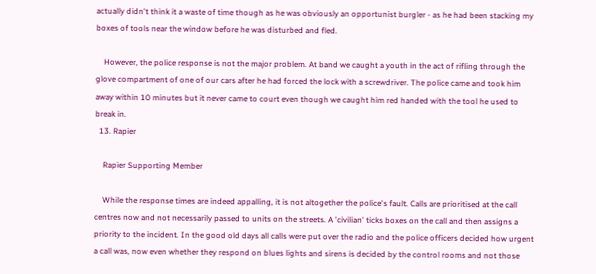actually didn't think it a waste of time though as he was obviously an opportunist burgler - as he had been stacking my boxes of tools near the window before he was disturbed and fled.

    However, the police response is not the major problem. At band we caught a youth in the act of rifling through the glove compartment of one of our cars after he had forced the lock with a screwdriver. The police came and took him away within 10 minutes but it never came to court even though we caught him red handed with the tool he used to break in.
  13. Rapier

    Rapier Supporting Member

    While the response times are indeed appalling, it is not altogether the police's fault. Calls are prioritised at the call centres now and not necessarily passed to units on the streets. A 'civilian' ticks boxes on the call and then assigns a priority to the incident. In the good old days all calls were put over the radio and the police officers decided how urgent a call was, now even whether they respond on blues lights and sirens is decided by the control rooms and not those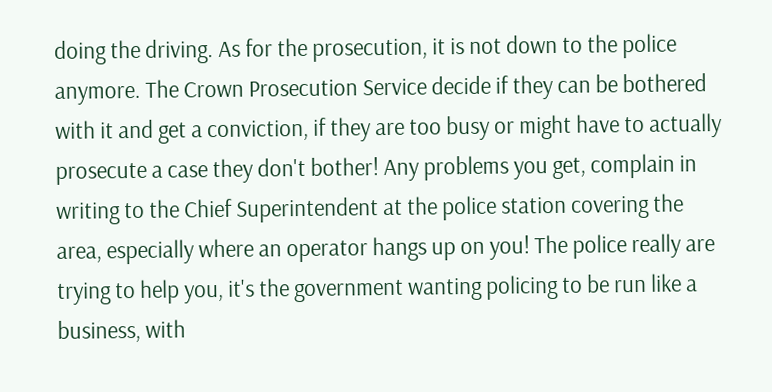doing the driving. As for the prosecution, it is not down to the police anymore. The Crown Prosecution Service decide if they can be bothered with it and get a conviction, if they are too busy or might have to actually prosecute a case they don't bother! Any problems you get, complain in writing to the Chief Superintendent at the police station covering the area, especially where an operator hangs up on you! The police really are trying to help you, it's the government wanting policing to be run like a business, with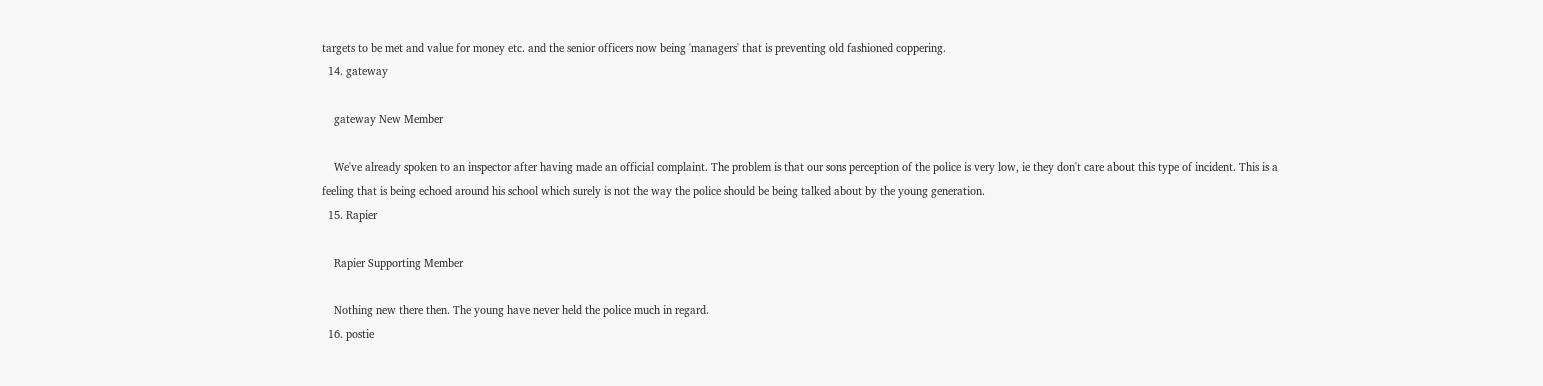targets to be met and value for money etc. and the senior officers now being 'managers' that is preventing old fashioned coppering.
  14. gateway

    gateway New Member

    We've already spoken to an inspector after having made an official complaint. The problem is that our sons perception of the police is very low, ie they don't care about this type of incident. This is a feeling that is being echoed around his school which surely is not the way the police should be being talked about by the young generation.
  15. Rapier

    Rapier Supporting Member

    Nothing new there then. The young have never held the police much in regard.
  16. postie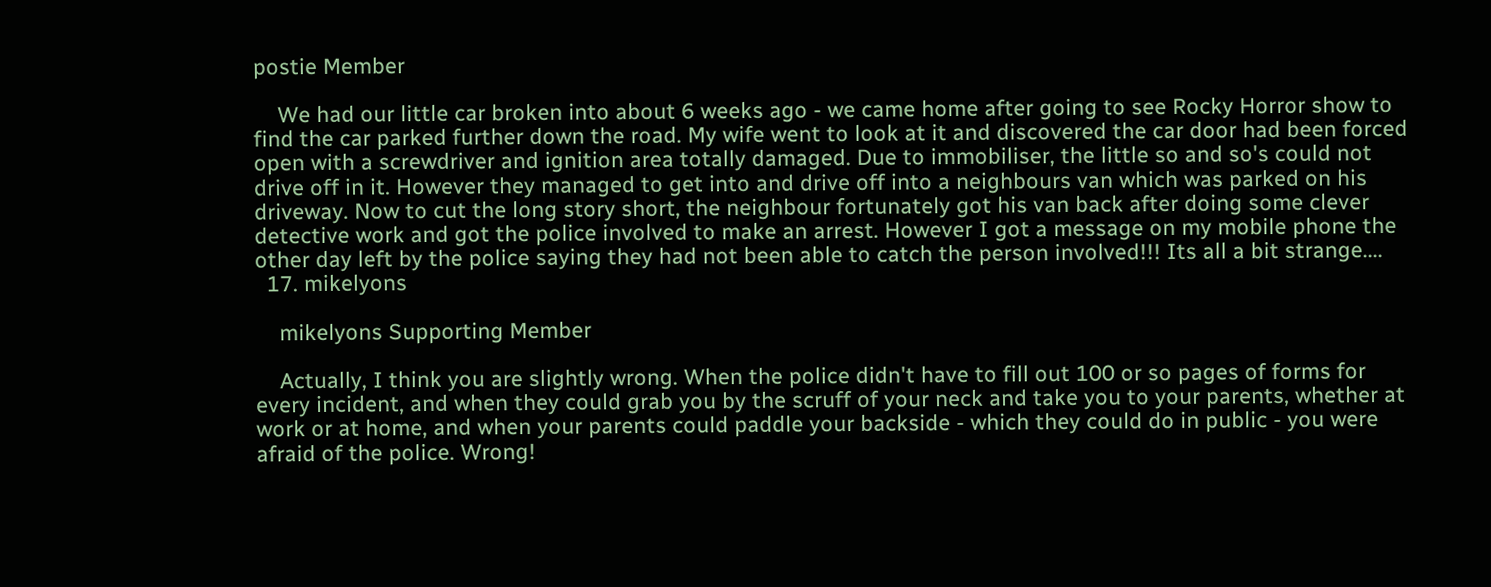postie Member

    We had our little car broken into about 6 weeks ago - we came home after going to see Rocky Horror show to find the car parked further down the road. My wife went to look at it and discovered the car door had been forced open with a screwdriver and ignition area totally damaged. Due to immobiliser, the little so and so's could not drive off in it. However they managed to get into and drive off into a neighbours van which was parked on his driveway. Now to cut the long story short, the neighbour fortunately got his van back after doing some clever detective work and got the police involved to make an arrest. However I got a message on my mobile phone the other day left by the police saying they had not been able to catch the person involved!!! Its all a bit strange....
  17. mikelyons

    mikelyons Supporting Member

    Actually, I think you are slightly wrong. When the police didn't have to fill out 100 or so pages of forms for every incident, and when they could grab you by the scruff of your neck and take you to your parents, whether at work or at home, and when your parents could paddle your backside - which they could do in public - you were afraid of the police. Wrong!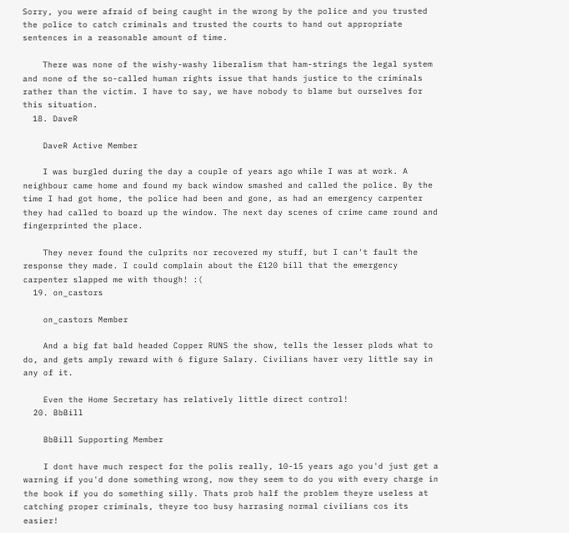Sorry, you were afraid of being caught in the wrong by the police and you trusted the police to catch criminals and trusted the courts to hand out appropriate sentences in a reasonable amount of time.

    There was none of the wishy-washy liberalism that ham-strings the legal system and none of the so-called human rights issue that hands justice to the criminals rather than the victim. I have to say, we have nobody to blame but ourselves for this situation.
  18. DaveR

    DaveR Active Member

    I was burgled during the day a couple of years ago while I was at work. A neighbour came home and found my back window smashed and called the police. By the time I had got home, the police had been and gone, as had an emergency carpenter they had called to board up the window. The next day scenes of crime came round and fingerprinted the place.

    They never found the culprits nor recovered my stuff, but I can't fault the response they made. I could complain about the £120 bill that the emergency carpenter slapped me with though! :(
  19. on_castors

    on_castors Member

    And a big fat bald headed Copper RUNS the show, tells the lesser plods what to do, and gets amply reward with 6 figure Salary. Civilians haver very little say in any of it.

    Even the Home Secretary has relatively little direct control!
  20. BbBill

    BbBill Supporting Member

    I dont have much respect for the polis really, 10-15 years ago you'd just get a warning if you'd done something wrong, now they seem to do you with every charge in the book if you do something silly. Thats prob half the problem theyre useless at catching proper criminals, theyre too busy harrasing normal civilians cos its easier!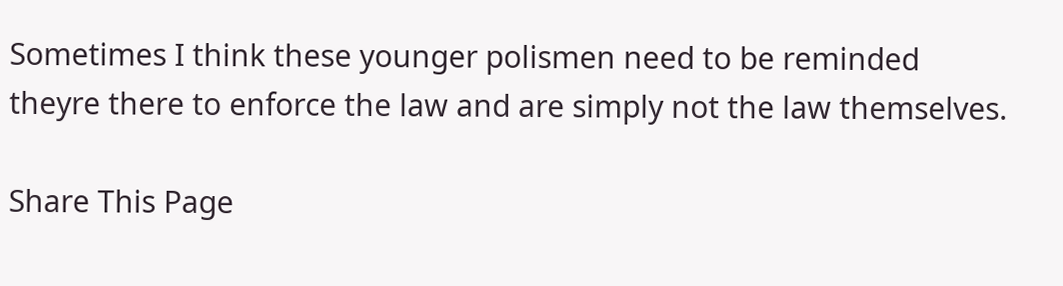Sometimes I think these younger polismen need to be reminded theyre there to enforce the law and are simply not the law themselves.

Share This Page